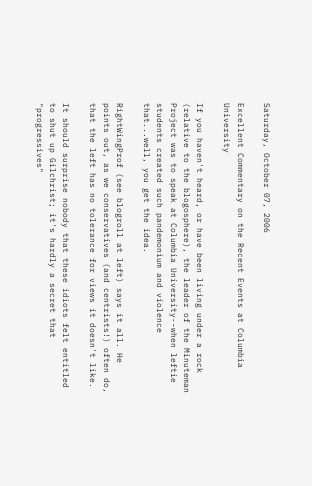Saturday, October 07, 2006

Excellent Commentary on the Recent Events at Columbia University

If you haven't heard, or have been living under a rock (relative to the blogosphere), the leader of the Minuteman Project was to speak at Columbia University--when leftie students created such pandemonium and violence that...well, you get the idea.

RightWingProf (see blogroll at left) says it all. He points out, as we conservatives (and centrists!) often do, that the left has no tolerance for views it doesn't like.

It should surprise nobody that these idiots felt entitled to shut up Gilchrist; it's hardly a secret that "progressives"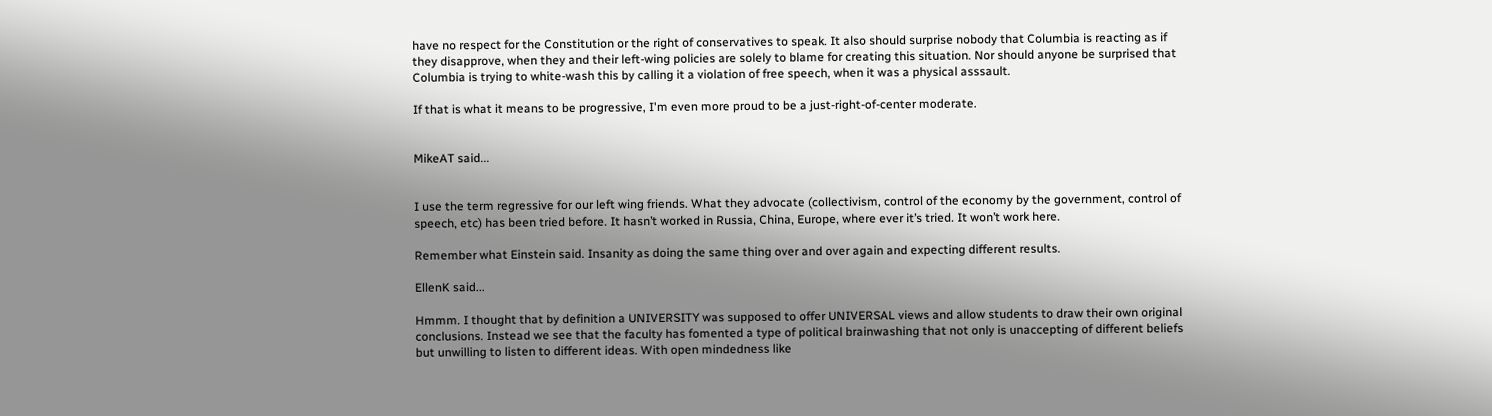have no respect for the Constitution or the right of conservatives to speak. It also should surprise nobody that Columbia is reacting as if they disapprove, when they and their left-wing policies are solely to blame for creating this situation. Nor should anyone be surprised that Columbia is trying to white-wash this by calling it a violation of free speech, when it was a physical asssault.

If that is what it means to be progressive, I'm even more proud to be a just-right-of-center moderate.


MikeAT said...


I use the term regressive for our left wing friends. What they advocate (collectivism, control of the economy by the government, control of speech, etc) has been tried before. It hasn’t worked in Russia, China, Europe, where ever it’s tried. It won’t work here.

Remember what Einstein said. Insanity as doing the same thing over and over again and expecting different results.

EllenK said...

Hmmm. I thought that by definition a UNIVERSITY was supposed to offer UNIVERSAL views and allow students to draw their own original conclusions. Instead we see that the faculty has fomented a type of political brainwashing that not only is unaccepting of different beliefs but unwilling to listen to different ideas. With open mindedness like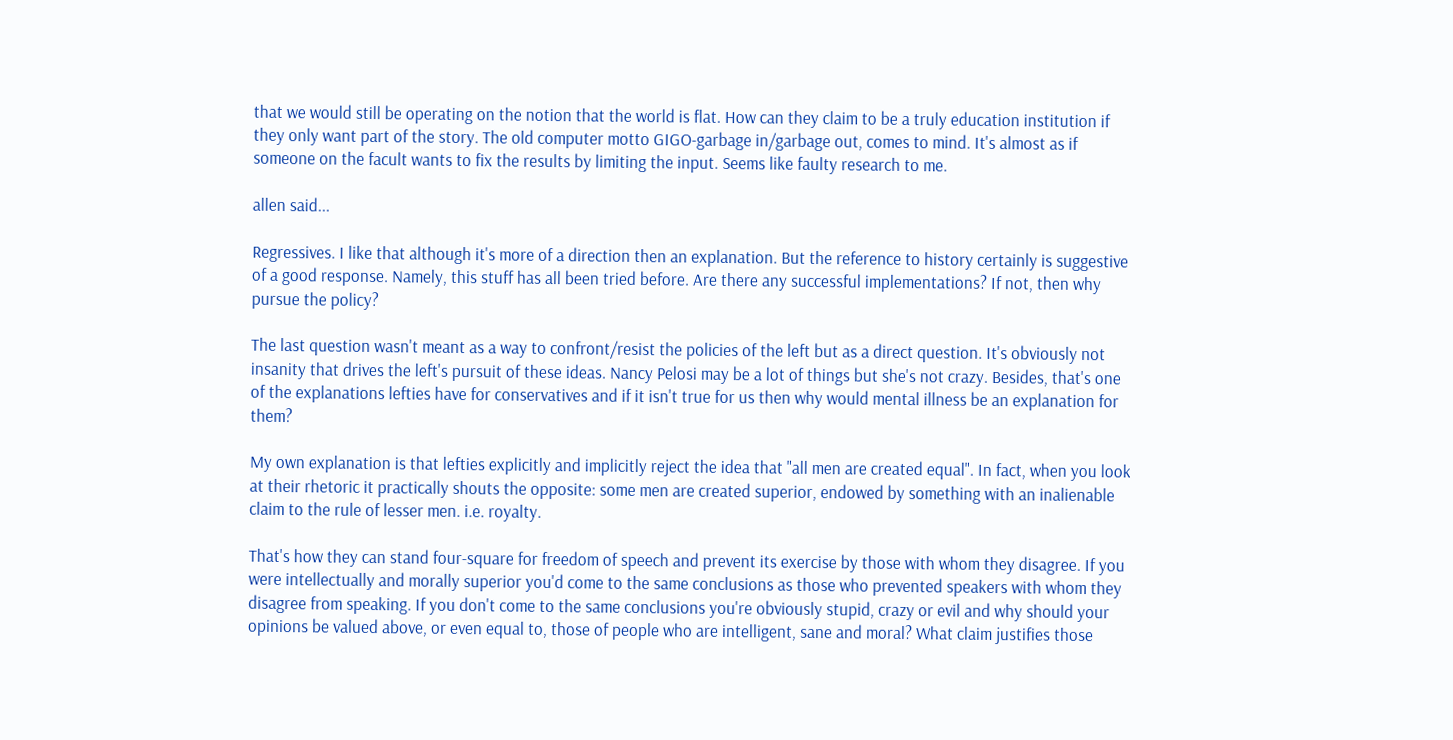that we would still be operating on the notion that the world is flat. How can they claim to be a truly education institution if they only want part of the story. The old computer motto GIGO-garbage in/garbage out, comes to mind. It's almost as if someone on the facult wants to fix the results by limiting the input. Seems like faulty research to me.

allen said...

Regressives. I like that although it's more of a direction then an explanation. But the reference to history certainly is suggestive of a good response. Namely, this stuff has all been tried before. Are there any successful implementations? If not, then why pursue the policy?

The last question wasn't meant as a way to confront/resist the policies of the left but as a direct question. It's obviously not insanity that drives the left's pursuit of these ideas. Nancy Pelosi may be a lot of things but she's not crazy. Besides, that's one of the explanations lefties have for conservatives and if it isn't true for us then why would mental illness be an explanation for them?

My own explanation is that lefties explicitly and implicitly reject the idea that "all men are created equal". In fact, when you look at their rhetoric it practically shouts the opposite: some men are created superior, endowed by something with an inalienable claim to the rule of lesser men. i.e. royalty.

That's how they can stand four-square for freedom of speech and prevent its exercise by those with whom they disagree. If you were intellectually and morally superior you'd come to the same conclusions as those who prevented speakers with whom they disagree from speaking. If you don't come to the same conclusions you're obviously stupid, crazy or evil and why should your opinions be valued above, or even equal to, those of people who are intelligent, sane and moral? What claim justifies those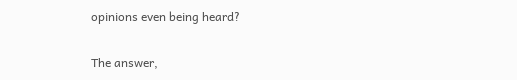opinions even being heard?

The answer,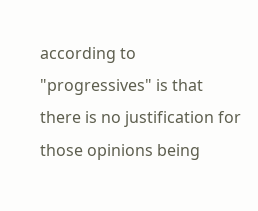according to "progressives" is that there is no justification for those opinions being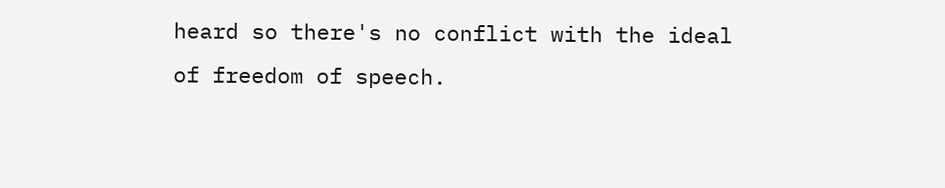heard so there's no conflict with the ideal of freedom of speech.